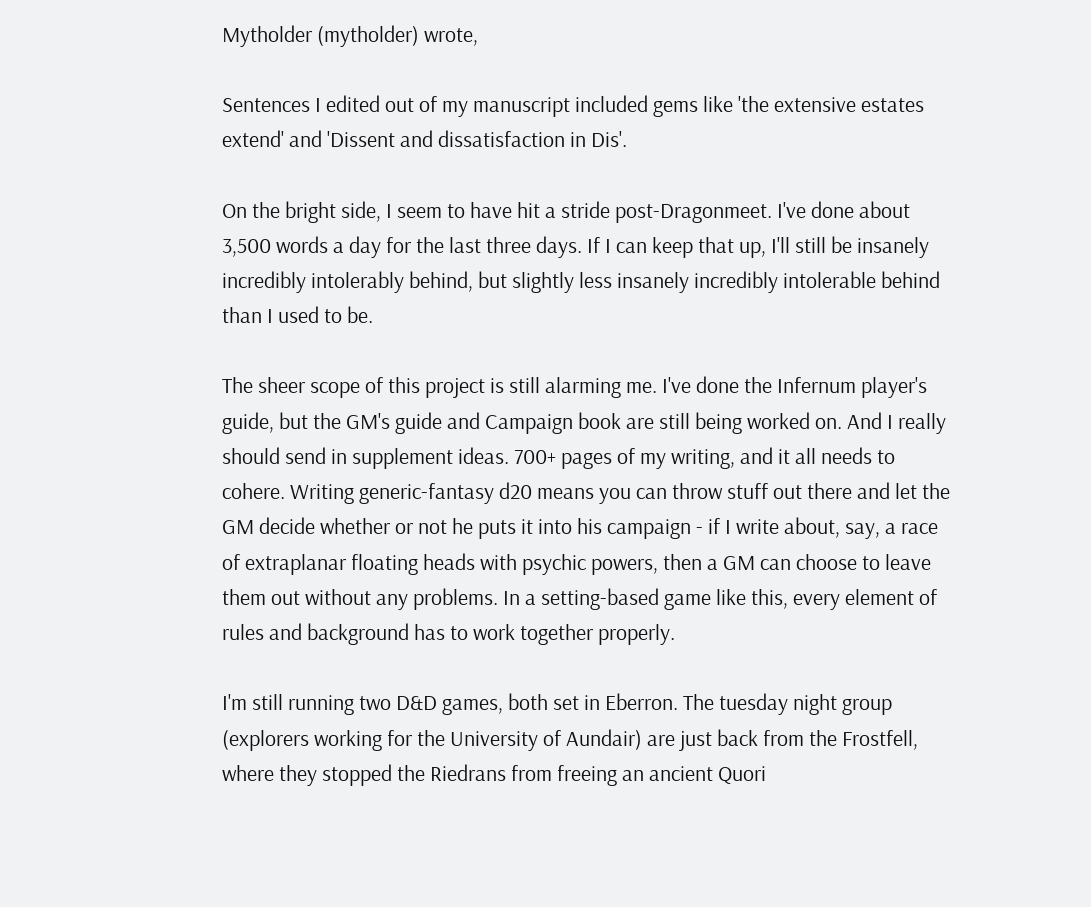Mytholder (mytholder) wrote,

Sentences I edited out of my manuscript included gems like 'the extensive estates extend' and 'Dissent and dissatisfaction in Dis'.

On the bright side, I seem to have hit a stride post-Dragonmeet. I've done about 3,500 words a day for the last three days. If I can keep that up, I'll still be insanely incredibly intolerably behind, but slightly less insanely incredibly intolerable behind than I used to be.

The sheer scope of this project is still alarming me. I've done the Infernum player's guide, but the GM's guide and Campaign book are still being worked on. And I really should send in supplement ideas. 700+ pages of my writing, and it all needs to cohere. Writing generic-fantasy d20 means you can throw stuff out there and let the GM decide whether or not he puts it into his campaign - if I write about, say, a race of extraplanar floating heads with psychic powers, then a GM can choose to leave them out without any problems. In a setting-based game like this, every element of rules and background has to work together properly.

I'm still running two D&D games, both set in Eberron. The tuesday night group (explorers working for the University of Aundair) are just back from the Frostfell, where they stopped the Riedrans from freeing an ancient Quori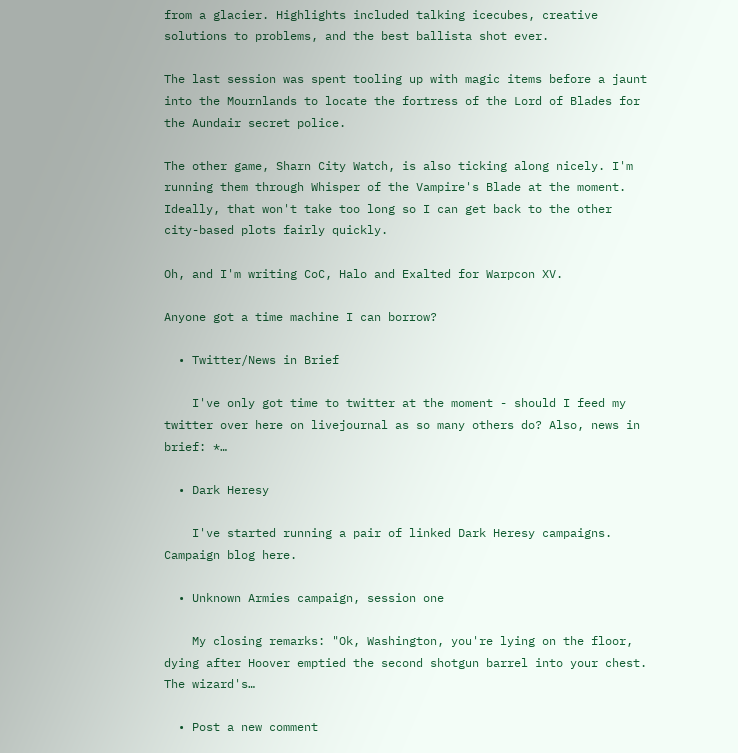from a glacier. Highlights included talking icecubes, creative solutions to problems, and the best ballista shot ever.

The last session was spent tooling up with magic items before a jaunt into the Mournlands to locate the fortress of the Lord of Blades for the Aundair secret police.

The other game, Sharn City Watch, is also ticking along nicely. I'm running them through Whisper of the Vampire's Blade at the moment. Ideally, that won't take too long so I can get back to the other city-based plots fairly quickly.

Oh, and I'm writing CoC, Halo and Exalted for Warpcon XV.

Anyone got a time machine I can borrow?

  • Twitter/News in Brief

    I've only got time to twitter at the moment - should I feed my twitter over here on livejournal as so many others do? Also, news in brief: *…

  • Dark Heresy

    I've started running a pair of linked Dark Heresy campaigns. Campaign blog here.

  • Unknown Armies campaign, session one

    My closing remarks: "Ok, Washington, you're lying on the floor, dying after Hoover emptied the second shotgun barrel into your chest. The wizard's…

  • Post a new comment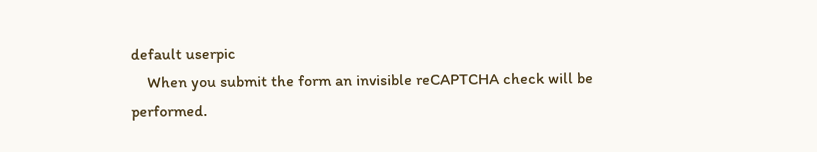default userpic
    When you submit the form an invisible reCAPTCHA check will be performed.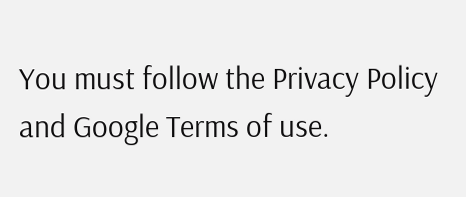You must follow the Privacy Policy and Google Terms of use.